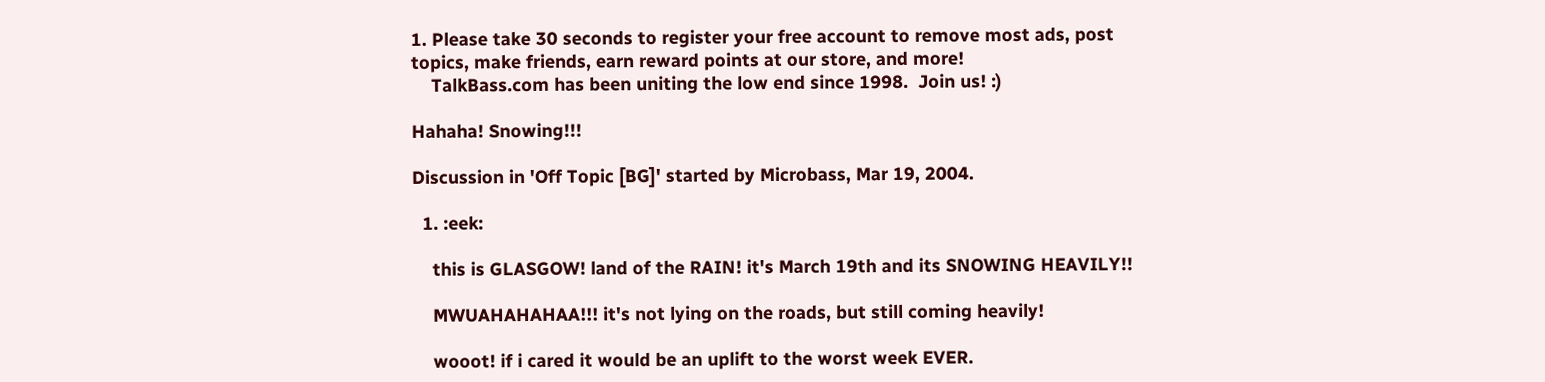1. Please take 30 seconds to register your free account to remove most ads, post topics, make friends, earn reward points at our store, and more!
    TalkBass.com has been uniting the low end since 1998.  Join us! :)

Hahaha! Snowing!!!

Discussion in 'Off Topic [BG]' started by Microbass, Mar 19, 2004.

  1. :eek:

    this is GLASGOW! land of the RAIN! it's March 19th and its SNOWING HEAVILY!!

    MWUAHAHAHAA!!! it's not lying on the roads, but still coming heavily!

    wooot! if i cared it would be an uplift to the worst week EVER.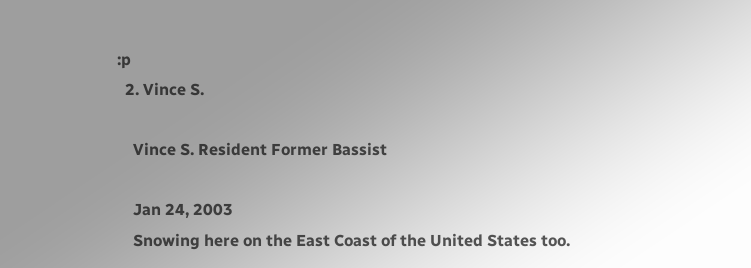:p
  2. Vince S.

    Vince S. Resident Former Bassist

    Jan 24, 2003
    Snowing here on the East Coast of the United States too.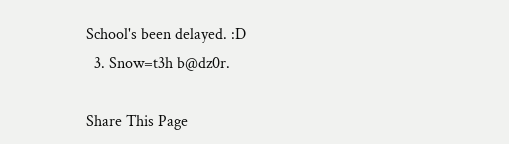School's been delayed. :D
  3. Snow=t3h b@dz0r.

Share This Page